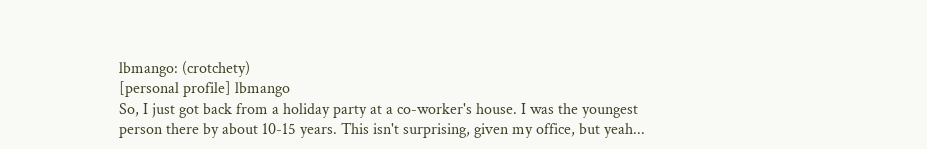lbmango: (crotchety)
[personal profile] lbmango
So, I just got back from a holiday party at a co-worker's house. I was the youngest person there by about 10-15 years. This isn't surprising, given my office, but yeah...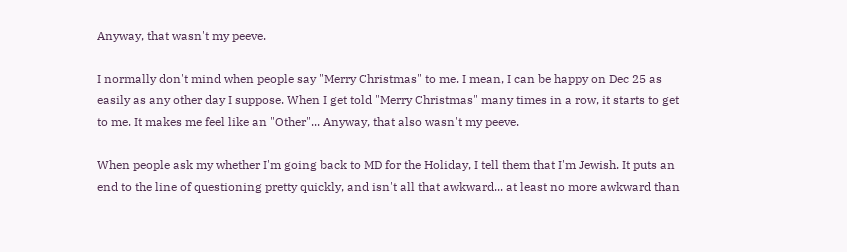Anyway, that wasn't my peeve.

I normally don't mind when people say "Merry Christmas" to me. I mean, I can be happy on Dec 25 as easily as any other day I suppose. When I get told "Merry Christmas" many times in a row, it starts to get to me. It makes me feel like an "Other"... Anyway, that also wasn't my peeve.

When people ask my whether I'm going back to MD for the Holiday, I tell them that I'm Jewish. It puts an end to the line of questioning pretty quickly, and isn't all that awkward... at least no more awkward than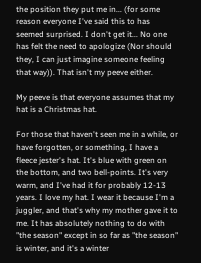the position they put me in... (for some reason everyone I've said this to has seemed surprised. I don't get it... No one has felt the need to apologize (Nor should they, I can just imagine someone feeling that way)). That isn't my peeve either.

My peeve is that everyone assumes that my hat is a Christmas hat.

For those that haven't seen me in a while, or have forgotten, or something, I have a fleece jester's hat. It's blue with green on the bottom, and two bell-points. It's very warm, and I've had it for probably 12-13 years. I love my hat. I wear it because I'm a juggler, and that's why my mother gave it to me. It has absolutely nothing to do with "the season" except in so far as "the season" is winter, and it's a winter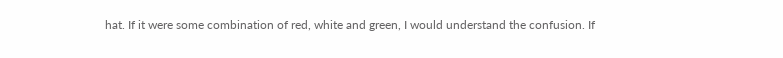hat. If it were some combination of red, white and green, I would understand the confusion. If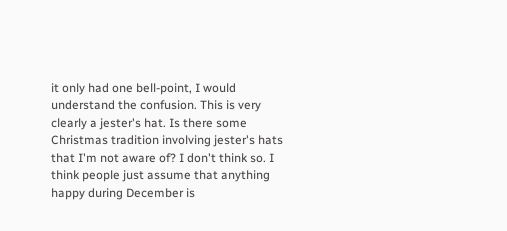it only had one bell-point, I would understand the confusion. This is very clearly a jester's hat. Is there some Christmas tradition involving jester's hats that I'm not aware of? I don't think so. I think people just assume that anything happy during December is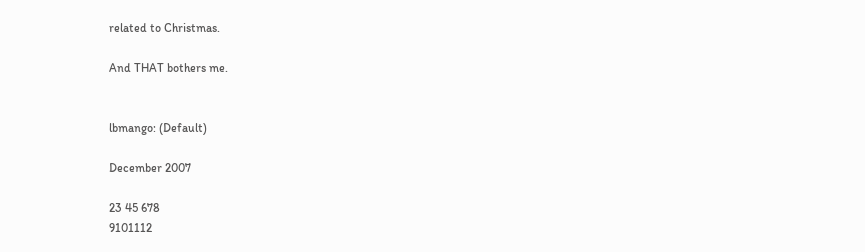related to Christmas.

And THAT bothers me.


lbmango: (Default)

December 2007

23 45 678
9101112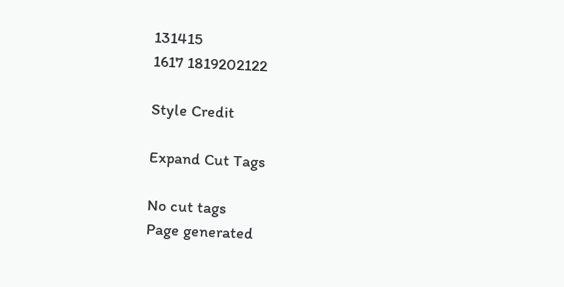131415
1617 1819202122

Style Credit

Expand Cut Tags

No cut tags
Page generated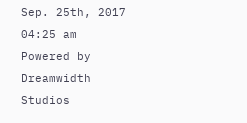Sep. 25th, 2017 04:25 am
Powered by Dreamwidth Studios